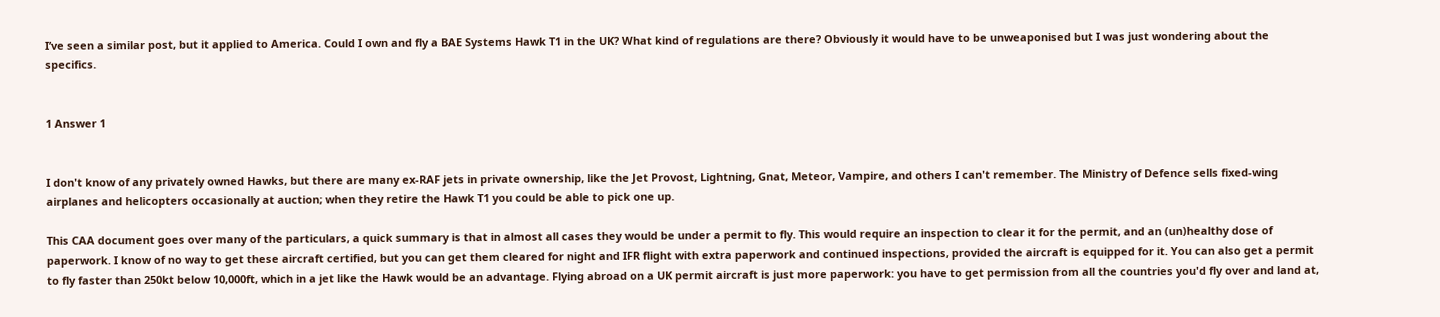I’ve seen a similar post, but it applied to America. Could I own and fly a BAE Systems Hawk T1 in the UK? What kind of regulations are there? Obviously it would have to be unweaponised but I was just wondering about the specifics.


1 Answer 1


I don't know of any privately owned Hawks, but there are many ex-RAF jets in private ownership, like the Jet Provost, Lightning, Gnat, Meteor, Vampire, and others I can't remember. The Ministry of Defence sells fixed-wing airplanes and helicopters occasionally at auction; when they retire the Hawk T1 you could be able to pick one up.

This CAA document goes over many of the particulars, a quick summary is that in almost all cases they would be under a permit to fly. This would require an inspection to clear it for the permit, and an (un)healthy dose of paperwork. I know of no way to get these aircraft certified, but you can get them cleared for night and IFR flight with extra paperwork and continued inspections, provided the aircraft is equipped for it. You can also get a permit to fly faster than 250kt below 10,000ft, which in a jet like the Hawk would be an advantage. Flying abroad on a UK permit aircraft is just more paperwork: you have to get permission from all the countries you'd fly over and land at,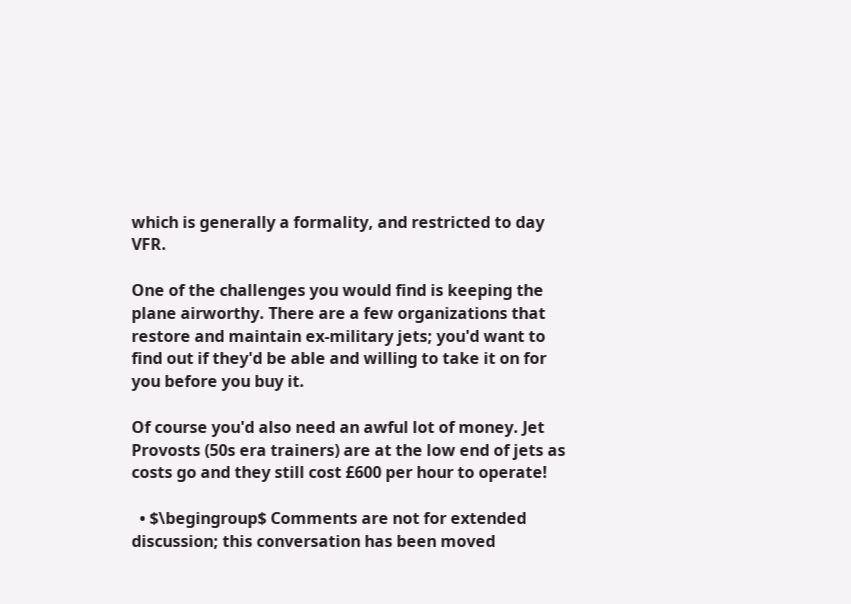which is generally a formality, and restricted to day VFR.

One of the challenges you would find is keeping the plane airworthy. There are a few organizations that restore and maintain ex-military jets; you'd want to find out if they'd be able and willing to take it on for you before you buy it.

Of course you'd also need an awful lot of money. Jet Provosts (50s era trainers) are at the low end of jets as costs go and they still cost £600 per hour to operate!

  • $\begingroup$ Comments are not for extended discussion; this conversation has been moved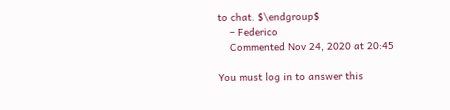to chat. $\endgroup$
    – Federico
    Commented Nov 24, 2020 at 20:45

You must log in to answer this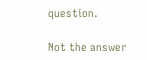question.

Not the answer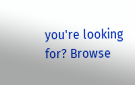you're looking for? Browse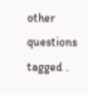other questions tagged .